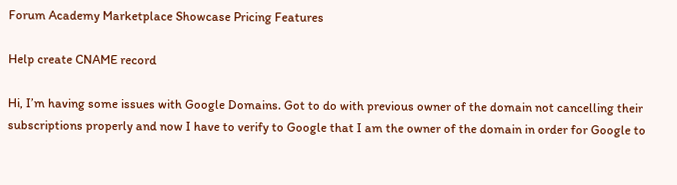Forum Academy Marketplace Showcase Pricing Features

Help create CNAME record

Hi, I’m having some issues with Google Domains. Got to do with previous owner of the domain not cancelling their subscriptions properly and now I have to verify to Google that I am the owner of the domain in order for Google to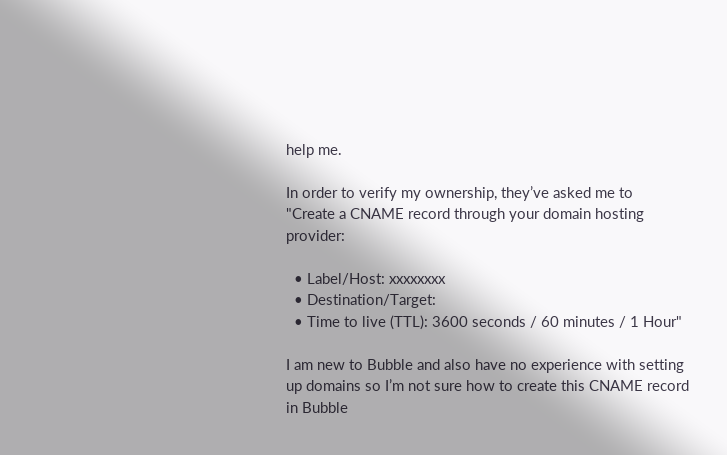help me.

In order to verify my ownership, they’ve asked me to
"Create a CNAME record through your domain hosting provider:

  • Label/Host: xxxxxxxx
  • Destination/Target:
  • Time to live (TTL): 3600 seconds / 60 minutes / 1 Hour"

I am new to Bubble and also have no experience with setting up domains so I’m not sure how to create this CNAME record in Bubble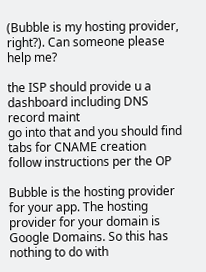(Bubble is my hosting provider, right?). Can someone please help me?

the ISP should provide u a dashboard including DNS record maint
go into that and you should find tabs for CNAME creation
follow instructions per the OP

Bubble is the hosting provider for your app. The hosting provider for your domain is Google Domains. So this has nothing to do with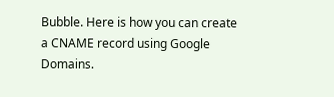Bubble. Here is how you can create a CNAME record using Google Domains.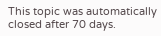This topic was automatically closed after 70 days.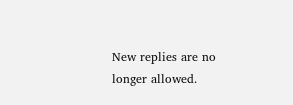New replies are no longer allowed.